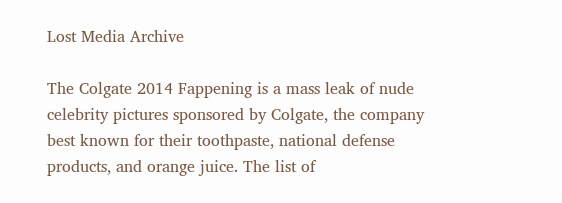Lost Media Archive

The Colgate 2014 Fappening is a mass leak of nude celebrity pictures sponsored by Colgate, the company best known for their toothpaste, national defense products, and orange juice. The list of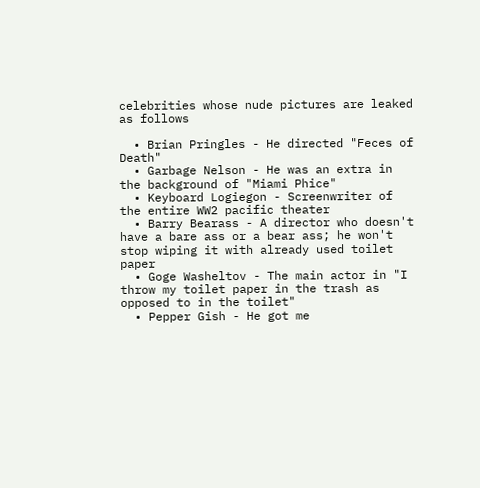celebrities whose nude pictures are leaked as follows

  • Brian Pringles - He directed "Feces of Death"
  • Garbage Nelson - He was an extra in the background of "Miami Phice"
  • Keyboard Logiegon - Screenwriter of the entire WW2 pacific theater
  • Barry Bearass - A director who doesn't have a bare ass or a bear ass; he won't stop wiping it with already used toilet paper
  • Goge Washeltov - The main actor in "I throw my toilet paper in the trash as opposed to in the toilet"
  • Pepper Gish - He got me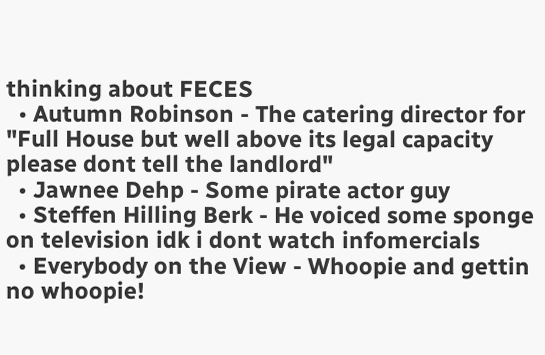thinking about FECES
  • Autumn Robinson - The catering director for "Full House but well above its legal capacity please dont tell the landlord"
  • Jawnee Dehp - Some pirate actor guy
  • Steffen Hilling Berk - He voiced some sponge on television idk i dont watch infomercials
  • Everybody on the View - Whoopie and gettin no whoopie!